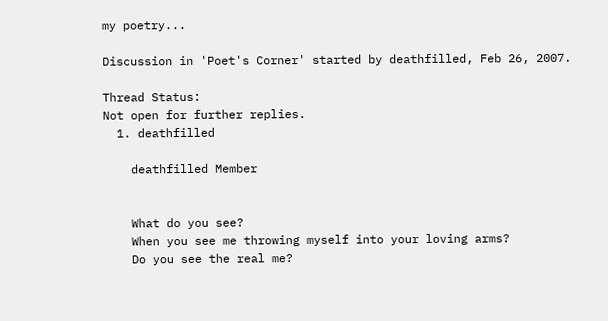my poetry...

Discussion in 'Poet's Corner' started by deathfilled, Feb 26, 2007.

Thread Status:
Not open for further replies.
  1. deathfilled

    deathfilled Member


    What do you see?
    When you see me throwing myself into your loving arms?
    Do you see the real me?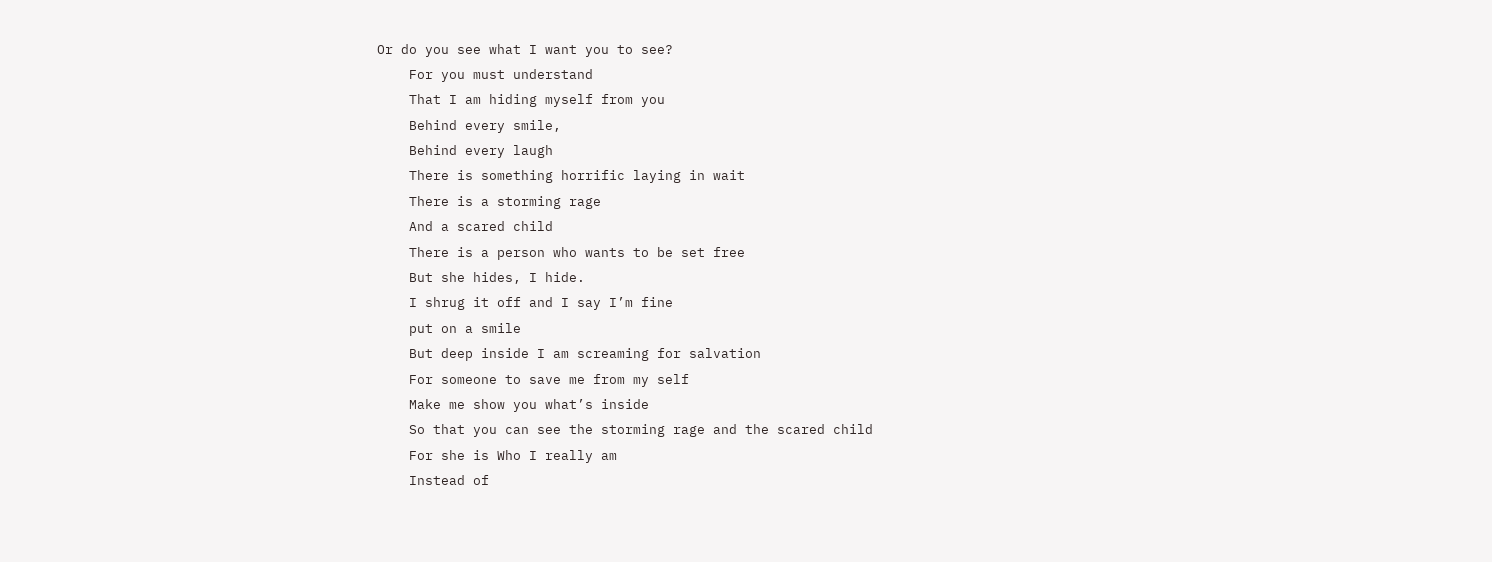Or do you see what I want you to see?
    For you must understand
    That I am hiding myself from you
    Behind every smile,
    Behind every laugh
    There is something horrific laying in wait
    There is a storming rage
    And a scared child
    There is a person who wants to be set free
    But she hides, I hide.
    I shrug it off and I say I’m fine
    put on a smile
    But deep inside I am screaming for salvation
    For someone to save me from my self
    Make me show you what’s inside
    So that you can see the storming rage and the scared child
    For she is Who I really am
    Instead of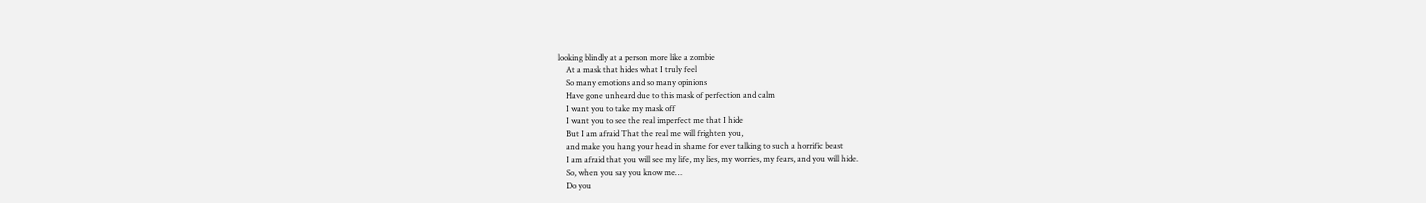looking blindly at a person more like a zombie
    At a mask that hides what I truly feel
    So many emotions and so many opinions
    Have gone unheard due to this mask of perfection and calm
    I want you to take my mask off
    I want you to see the real imperfect me that I hide
    But I am afraid That the real me will frighten you,
    and make you hang your head in shame for ever talking to such a horrific beast
    I am afraid that you will see my life, my lies, my worries, my fears, and you will hide.
    So, when you say you know me…
    Do you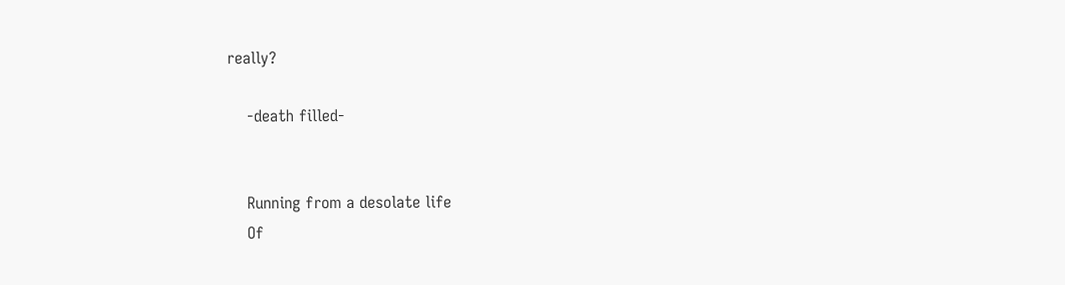really?

    -death filled-


    Running from a desolate life
    Of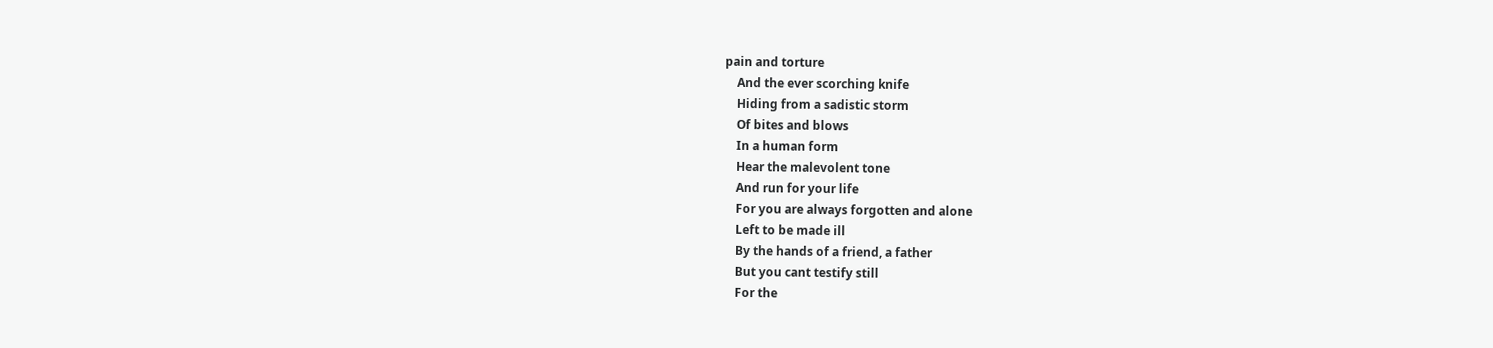pain and torture
    And the ever scorching knife
    Hiding from a sadistic storm
    Of bites and blows
    In a human form
    Hear the malevolent tone
    And run for your life
    For you are always forgotten and alone
    Left to be made ill
    By the hands of a friend, a father
    But you cant testify still
    For the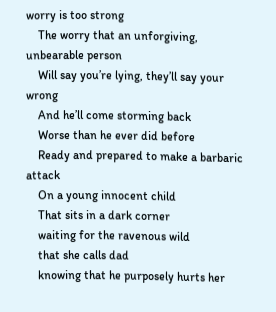worry is too strong
    The worry that an unforgiving, unbearable person
    Will say you’re lying, they’ll say your wrong
    And he’ll come storming back
    Worse than he ever did before
    Ready and prepared to make a barbaric attack
    On a young innocent child
    That sits in a dark corner
    waiting for the ravenous wild
    that she calls dad
    knowing that he purposely hurts her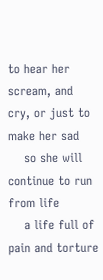to hear her scream, and cry, or just to make her sad
    so she will continue to run from life
    a life full of pain and torture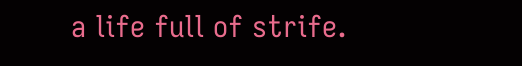a life full of strife.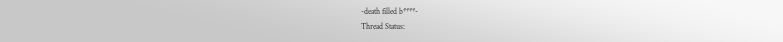-death filled b****-
Thread Status: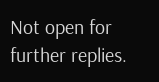Not open for further replies.